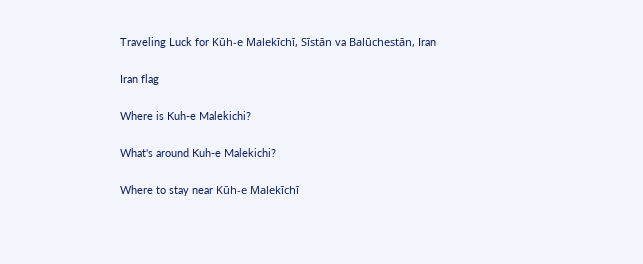Traveling Luck for Kūh-e Malekīchī, Sīstān va Balūchestān, Iran

Iran flag

Where is Kuh-e Malekichi?

What's around Kuh-e Malekichi?

Where to stay near Kūh-e Malekīchī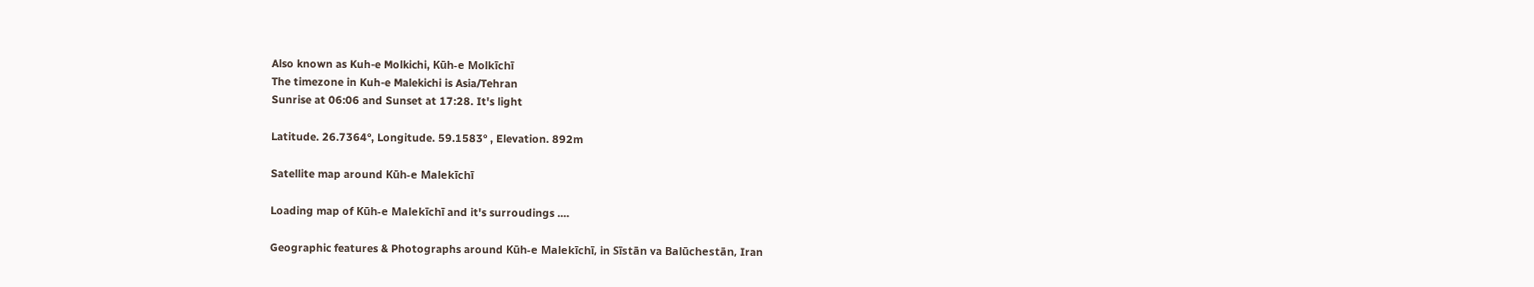Also known as Kuh-e Molkichi, Kūh-e Molkīchī
The timezone in Kuh-e Malekichi is Asia/Tehran
Sunrise at 06:06 and Sunset at 17:28. It's light

Latitude. 26.7364°, Longitude. 59.1583° , Elevation. 892m

Satellite map around Kūh-e Malekīchī

Loading map of Kūh-e Malekīchī and it's surroudings ....

Geographic features & Photographs around Kūh-e Malekīchī, in Sīstān va Balūchestān, Iran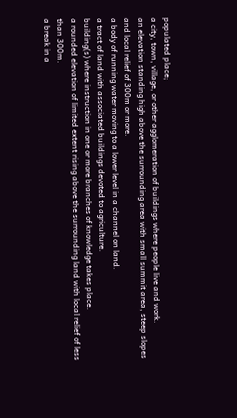populated place;
a city, town, village, or other agglomeration of buildings where people live and work.
an elevation standing high above the surrounding area with small summit area, steep slopes and local relief of 300m or more.
a body of running water moving to a lower level in a channel on land.
a tract of land with associated buildings devoted to agriculture.
building(s) where instruction in one or more branches of knowledge takes place.
a rounded elevation of limited extent rising above the surrounding land with local relief of less than 300m.
a break in a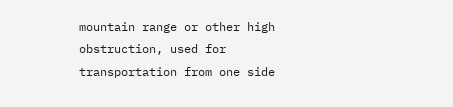mountain range or other high obstruction, used for transportation from one side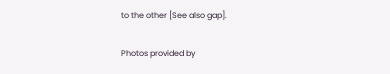to the other [See also gap].

Photos provided by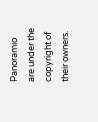Panoramio are under the copyright of their owners.